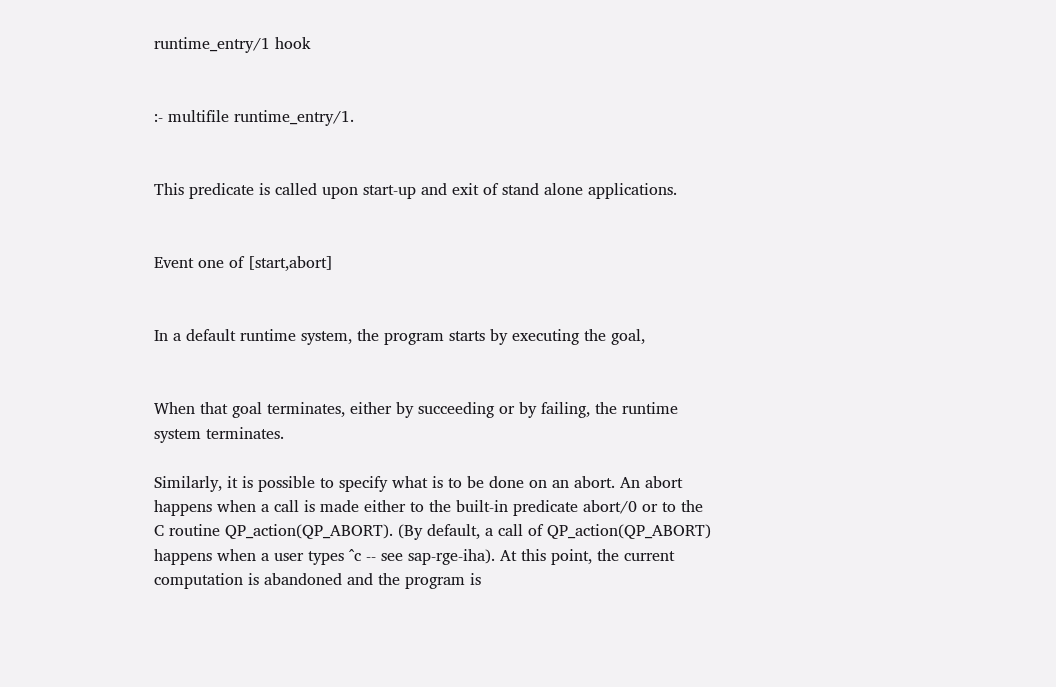runtime_entry/1 hook


:- multifile runtime_entry/1.


This predicate is called upon start-up and exit of stand alone applications.


Event one of [start,abort]


In a default runtime system, the program starts by executing the goal,


When that goal terminates, either by succeeding or by failing, the runtime system terminates.

Similarly, it is possible to specify what is to be done on an abort. An abort happens when a call is made either to the built-in predicate abort/0 or to the C routine QP_action(QP_ABORT). (By default, a call of QP_action(QP_ABORT) happens when a user types ^c -- see sap-rge-iha). At this point, the current computation is abandoned and the program is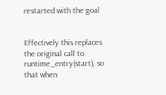restarted with the goal


Effectively this replaces the original call to runtime_entry(start), so that when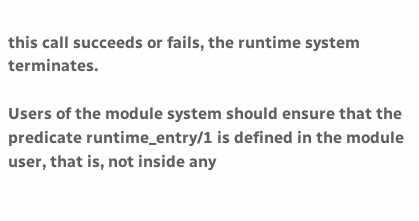this call succeeds or fails, the runtime system terminates.

Users of the module system should ensure that the predicate runtime_entry/1 is defined in the module user, that is, not inside any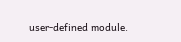user-defined module.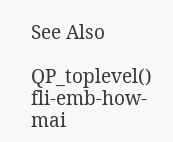See Also

QP_toplevel() fli-emb-how-mai